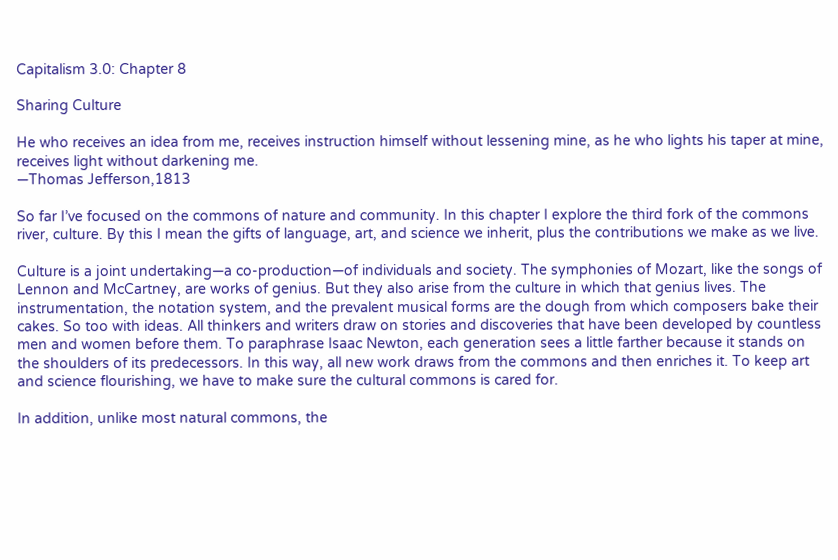Capitalism 3.0: Chapter 8

Sharing Culture

He who receives an idea from me, receives instruction himself without lessening mine, as he who lights his taper at mine, receives light without darkening me.
—Thomas Jefferson,1813

So far I’ve focused on the commons of nature and community. In this chapter I explore the third fork of the commons river, culture. By this I mean the gifts of language, art, and science we inherit, plus the contributions we make as we live.

Culture is a joint undertaking—a co-production—of individuals and society. The symphonies of Mozart, like the songs of Lennon and McCartney, are works of genius. But they also arise from the culture in which that genius lives. The instrumentation, the notation system, and the prevalent musical forms are the dough from which composers bake their cakes. So too with ideas. All thinkers and writers draw on stories and discoveries that have been developed by countless men and women before them. To paraphrase Isaac Newton, each generation sees a little farther because it stands on the shoulders of its predecessors. In this way, all new work draws from the commons and then enriches it. To keep art and science flourishing, we have to make sure the cultural commons is cared for.

In addition, unlike most natural commons, the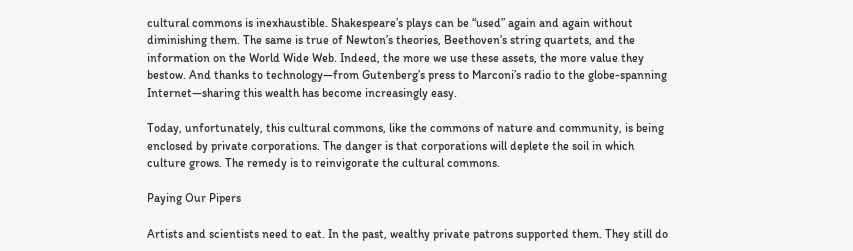cultural commons is inexhaustible. Shakespeare’s plays can be “used” again and again without diminishing them. The same is true of Newton’s theories, Beethoven’s string quartets, and the information on the World Wide Web. Indeed, the more we use these assets, the more value they bestow. And thanks to technology—from Gutenberg’s press to Marconi’s radio to the globe-spanning Internet—sharing this wealth has become increasingly easy.

Today, unfortunately, this cultural commons, like the commons of nature and community, is being enclosed by private corporations. The danger is that corporations will deplete the soil in which culture grows. The remedy is to reinvigorate the cultural commons.

Paying Our Pipers

Artists and scientists need to eat. In the past, wealthy private patrons supported them. They still do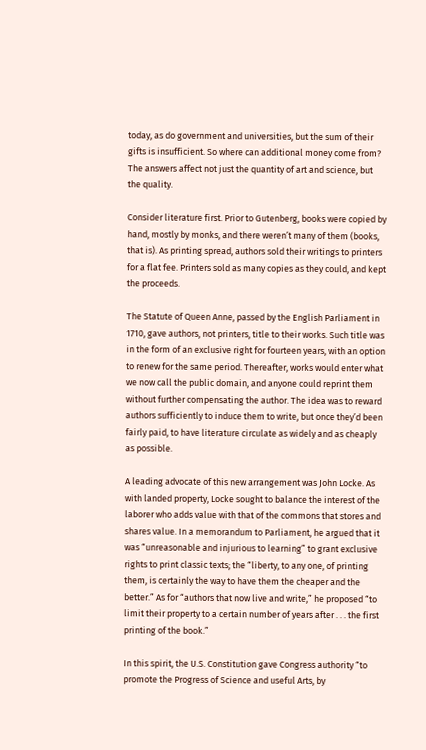today, as do government and universities, but the sum of their gifts is insufficient. So where can additional money come from? The answers affect not just the quantity of art and science, but the quality.

Consider literature first. Prior to Gutenberg, books were copied by hand, mostly by monks, and there weren’t many of them (books, that is). As printing spread, authors sold their writings to printers for a flat fee. Printers sold as many copies as they could, and kept the proceeds.

The Statute of Queen Anne, passed by the English Parliament in 1710, gave authors, not printers, title to their works. Such title was in the form of an exclusive right for fourteen years, with an option to renew for the same period. Thereafter, works would enter what we now call the public domain, and anyone could reprint them without further compensating the author. The idea was to reward authors sufficiently to induce them to write, but once they’d been fairly paid, to have literature circulate as widely and as cheaply as possible.

A leading advocate of this new arrangement was John Locke. As with landed property, Locke sought to balance the interest of the laborer who adds value with that of the commons that stores and shares value. In a memorandum to Parliament, he argued that it was “unreasonable and injurious to learning” to grant exclusive rights to print classic texts; the “liberty, to any one, of printing them, is certainly the way to have them the cheaper and the better.” As for “authors that now live and write,” he proposed “to limit their property to a certain number of years after . . . the first printing of the book.”

In this spirit, the U.S. Constitution gave Congress authority “to promote the Progress of Science and useful Arts, by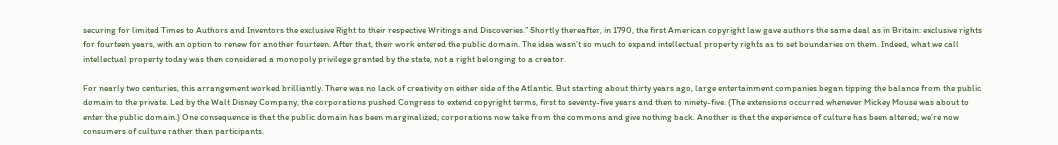securing for limited Times to Authors and Inventors the exclusive Right to their respective Writings and Discoveries.” Shortly thereafter, in 1790, the first American copyright law gave authors the same deal as in Britain: exclusive rights for fourteen years, with an option to renew for another fourteen. After that, their work entered the public domain. The idea wasn’t so much to expand intellectual property rights as to set boundaries on them. Indeed, what we call intellectual property today was then considered a monopoly privilege granted by the state, not a right belonging to a creator.

For nearly two centuries, this arrangement worked brilliantly. There was no lack of creativity on either side of the Atlantic. But starting about thirty years ago, large entertainment companies began tipping the balance from the public domain to the private. Led by the Walt Disney Company, the corporations pushed Congress to extend copyright terms, first to seventy-five years and then to ninety-five. (The extensions occurred whenever Mickey Mouse was about to enter the public domain.) One consequence is that the public domain has been marginalized; corporations now take from the commons and give nothing back. Another is that the experience of culture has been altered; we’re now consumers of culture rather than participants.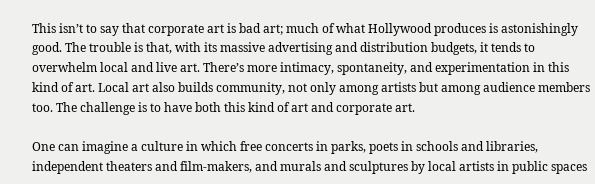This isn’t to say that corporate art is bad art; much of what Hollywood produces is astonishingly good. The trouble is that, with its massive advertising and distribution budgets, it tends to overwhelm local and live art. There’s more intimacy, spontaneity, and experimentation in this kind of art. Local art also builds community, not only among artists but among audience members too. The challenge is to have both this kind of art and corporate art.

One can imagine a culture in which free concerts in parks, poets in schools and libraries, independent theaters and film-makers, and murals and sculptures by local artists in public spaces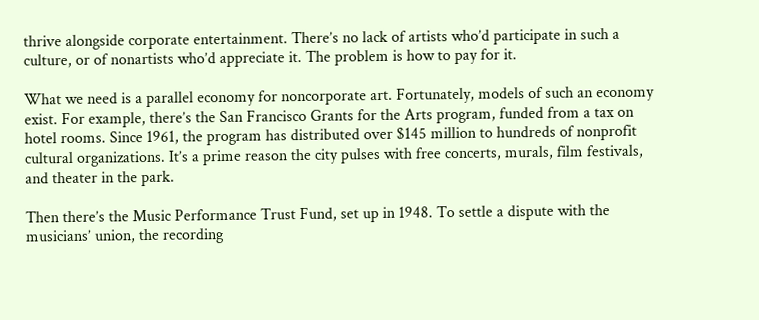thrive alongside corporate entertainment. There’s no lack of artists who’d participate in such a culture, or of nonartists who’d appreciate it. The problem is how to pay for it.

What we need is a parallel economy for noncorporate art. Fortunately, models of such an economy exist. For example, there’s the San Francisco Grants for the Arts program, funded from a tax on hotel rooms. Since 1961, the program has distributed over $145 million to hundreds of nonprofit cultural organizations. It’s a prime reason the city pulses with free concerts, murals, film festivals, and theater in the park.

Then there’s the Music Performance Trust Fund, set up in 1948. To settle a dispute with the musicians’ union, the recording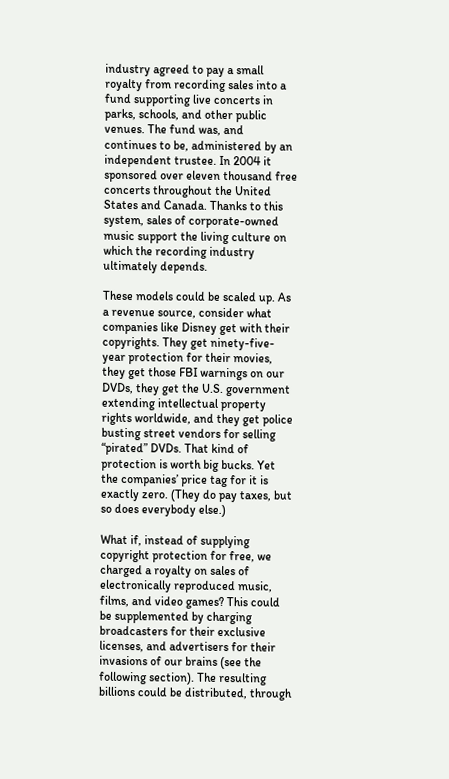industry agreed to pay a small royalty from recording sales into a fund supporting live concerts in parks, schools, and other public venues. The fund was, and continues to be, administered by an independent trustee. In 2004 it sponsored over eleven thousand free concerts throughout the United States and Canada. Thanks to this system, sales of corporate-owned music support the living culture on which the recording industry ultimately depends.

These models could be scaled up. As a revenue source, consider what companies like Disney get with their copyrights. They get ninety-five-year protection for their movies, they get those FBI warnings on our DVDs, they get the U.S. government extending intellectual property rights worldwide, and they get police busting street vendors for selling “pirated” DVDs. That kind of protection is worth big bucks. Yet the companies’ price tag for it is exactly zero. (They do pay taxes, but so does everybody else.)

What if, instead of supplying copyright protection for free, we charged a royalty on sales of electronically reproduced music, films, and video games? This could be supplemented by charging broadcasters for their exclusive licenses, and advertisers for their invasions of our brains (see the following section). The resulting billions could be distributed, through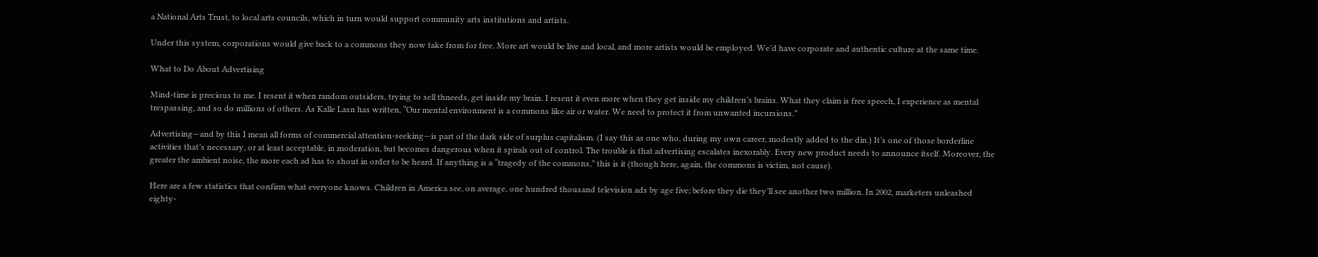a National Arts Trust, to local arts councils, which in turn would support community arts institutions and artists.

Under this system, corporations would give back to a commons they now take from for free. More art would be live and local, and more artists would be employed. We’d have corporate and authentic culture at the same time.

What to Do About Advertising

Mind-time is precious to me. I resent it when random outsiders, trying to sell thneeds, get inside my brain. I resent it even more when they get inside my children’s brains. What they claim is free speech, I experience as mental trespassing, and so do millions of others. As Kalle Lasn has written, “Our mental environment is a commons like air or water. We need to protect it from unwanted incursions.”

Advertising—and by this I mean all forms of commercial attention-seeking—is part of the dark side of surplus capitalism. (I say this as one who, during my own career, modestly added to the din.) It’s one of those borderline activities that’s necessary, or at least acceptable, in moderation, but becomes dangerous when it spirals out of control. The trouble is that advertising escalates inexorably. Every new product needs to announce itself. Moreover, the greater the ambient noise, the more each ad has to shout in order to be heard. If anything is a “tragedy of the commons,” this is it (though here, again, the commons is victim, not cause).

Here are a few statistics that confirm what everyone knows. Children in America see, on average, one hundred thousand television ads by age five; before they die they’ll see another two million. In 2002, marketers unleashed eighty-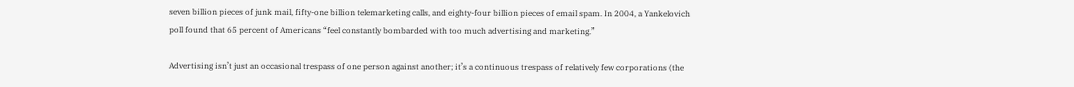seven billion pieces of junk mail, fifty-one billion telemarketing calls, and eighty-four billion pieces of email spam. In 2004, a Yankelovich poll found that 65 percent of Americans “feel constantly bombarded with too much advertising and marketing.”

Advertising isn’t just an occasional trespass of one person against another; it’s a continuous trespass of relatively few corporations (the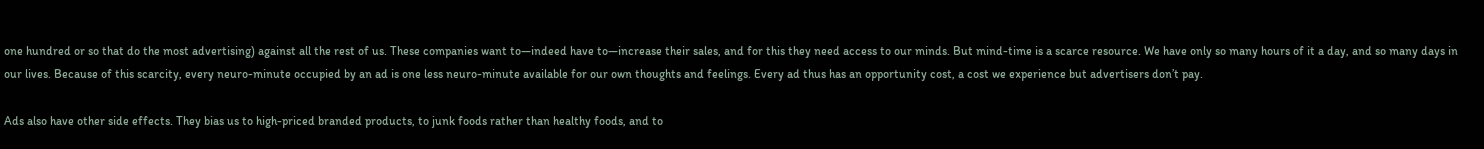one hundred or so that do the most advertising) against all the rest of us. These companies want to—indeed have to—increase their sales, and for this they need access to our minds. But mind-time is a scarce resource. We have only so many hours of it a day, and so many days in our lives. Because of this scarcity, every neuro-minute occupied by an ad is one less neuro-minute available for our own thoughts and feelings. Every ad thus has an opportunity cost, a cost we experience but advertisers don’t pay.

Ads also have other side effects. They bias us to high-priced branded products, to junk foods rather than healthy foods, and to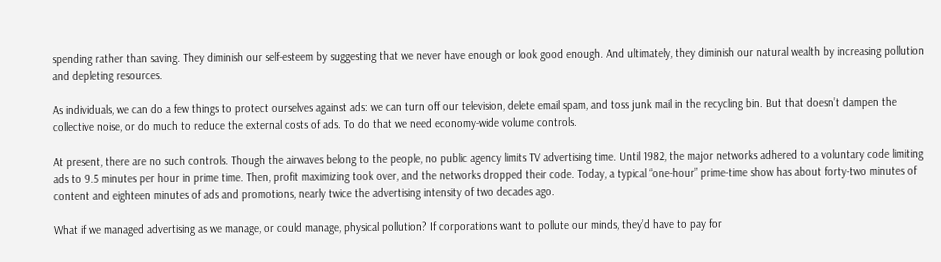spending rather than saving. They diminish our self-esteem by suggesting that we never have enough or look good enough. And ultimately, they diminish our natural wealth by increasing pollution and depleting resources.

As individuals, we can do a few things to protect ourselves against ads: we can turn off our television, delete email spam, and toss junk mail in the recycling bin. But that doesn’t dampen the collective noise, or do much to reduce the external costs of ads. To do that we need economy-wide volume controls.

At present, there are no such controls. Though the airwaves belong to the people, no public agency limits TV advertising time. Until 1982, the major networks adhered to a voluntary code limiting ads to 9.5 minutes per hour in prime time. Then, profit maximizing took over, and the networks dropped their code. Today, a typical “one-hour” prime-time show has about forty-two minutes of content and eighteen minutes of ads and promotions, nearly twice the advertising intensity of two decades ago.

What if we managed advertising as we manage, or could manage, physical pollution? If corporations want to pollute our minds, they’d have to pay for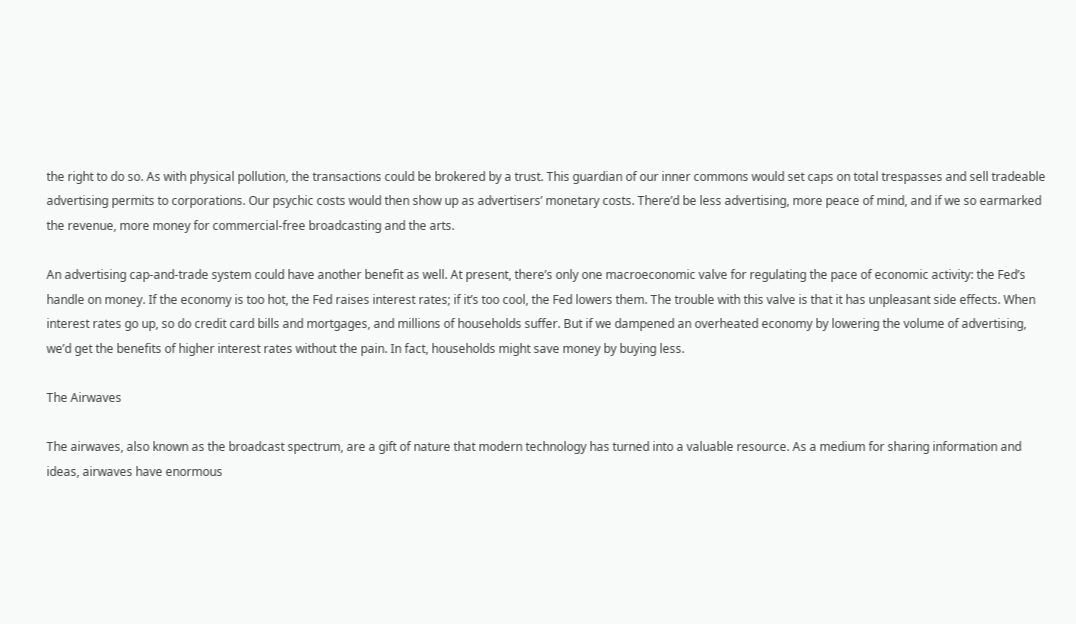the right to do so. As with physical pollution, the transactions could be brokered by a trust. This guardian of our inner commons would set caps on total trespasses and sell tradeable advertising permits to corporations. Our psychic costs would then show up as advertisers’ monetary costs. There’d be less advertising, more peace of mind, and if we so earmarked the revenue, more money for commercial-free broadcasting and the arts.

An advertising cap-and-trade system could have another benefit as well. At present, there’s only one macroeconomic valve for regulating the pace of economic activity: the Fed’s handle on money. If the economy is too hot, the Fed raises interest rates; if it’s too cool, the Fed lowers them. The trouble with this valve is that it has unpleasant side effects. When interest rates go up, so do credit card bills and mortgages, and millions of households suffer. But if we dampened an overheated economy by lowering the volume of advertising, we’d get the benefits of higher interest rates without the pain. In fact, households might save money by buying less.

The Airwaves

The airwaves, also known as the broadcast spectrum, are a gift of nature that modern technology has turned into a valuable resource. As a medium for sharing information and ideas, airwaves have enormous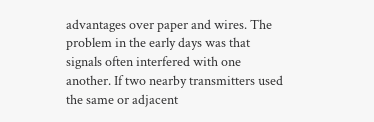advantages over paper and wires. The problem in the early days was that signals often interfered with one another. If two nearby transmitters used the same or adjacent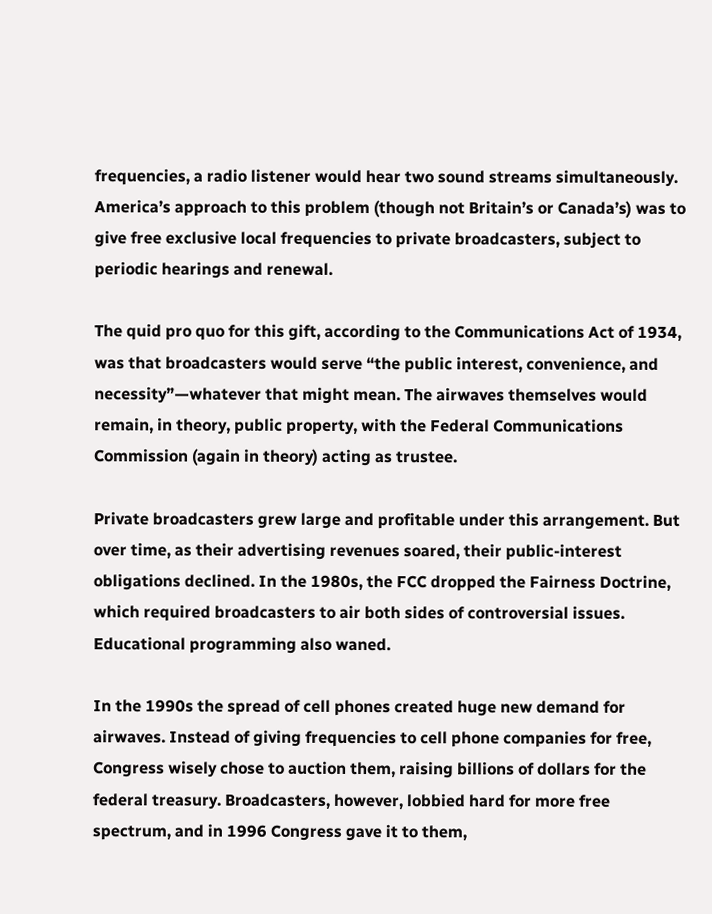frequencies, a radio listener would hear two sound streams simultaneously. America’s approach to this problem (though not Britain’s or Canada’s) was to give free exclusive local frequencies to private broadcasters, subject to periodic hearings and renewal.

The quid pro quo for this gift, according to the Communications Act of 1934, was that broadcasters would serve “the public interest, convenience, and necessity”—whatever that might mean. The airwaves themselves would remain, in theory, public property, with the Federal Communications Commission (again in theory) acting as trustee.

Private broadcasters grew large and profitable under this arrangement. But over time, as their advertising revenues soared, their public-interest obligations declined. In the 1980s, the FCC dropped the Fairness Doctrine, which required broadcasters to air both sides of controversial issues. Educational programming also waned.

In the 1990s the spread of cell phones created huge new demand for airwaves. Instead of giving frequencies to cell phone companies for free, Congress wisely chose to auction them, raising billions of dollars for the federal treasury. Broadcasters, however, lobbied hard for more free spectrum, and in 1996 Congress gave it to them,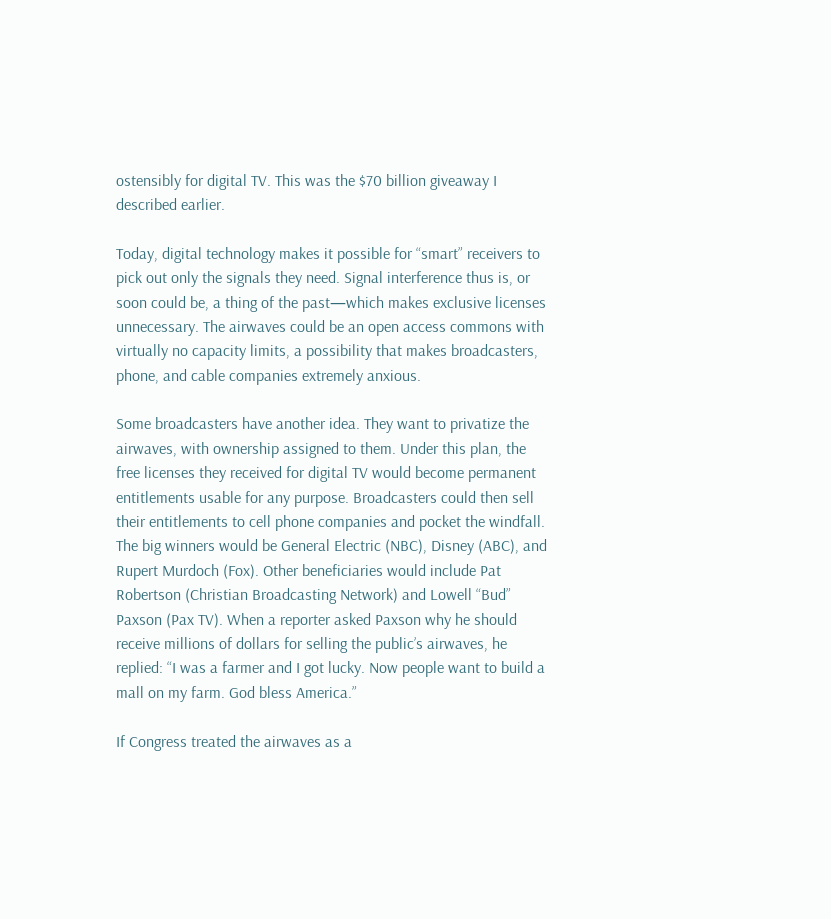ostensibly for digital TV. This was the $70 billion giveaway I described earlier.

Today, digital technology makes it possible for “smart” receivers to pick out only the signals they need. Signal interference thus is, or soon could be, a thing of the past—which makes exclusive licenses unnecessary. The airwaves could be an open access commons with virtually no capacity limits, a possibility that makes broadcasters, phone, and cable companies extremely anxious.

Some broadcasters have another idea. They want to privatize the airwaves, with ownership assigned to them. Under this plan, the free licenses they received for digital TV would become permanent entitlements usable for any purpose. Broadcasters could then sell their entitlements to cell phone companies and pocket the windfall. The big winners would be General Electric (NBC), Disney (ABC), and Rupert Murdoch (Fox). Other beneficiaries would include Pat Robertson (Christian Broadcasting Network) and Lowell “Bud” Paxson (Pax TV). When a reporter asked Paxson why he should receive millions of dollars for selling the public’s airwaves, he replied: “I was a farmer and I got lucky. Now people want to build a mall on my farm. God bless America.”

If Congress treated the airwaves as a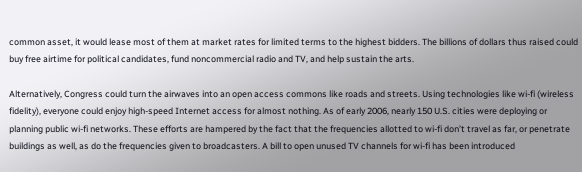common asset, it would lease most of them at market rates for limited terms to the highest bidders. The billions of dollars thus raised could buy free airtime for political candidates, fund noncommercial radio and TV, and help sustain the arts.

Alternatively, Congress could turn the airwaves into an open access commons like roads and streets. Using technologies like wi-fi (wireless fidelity), everyone could enjoy high-speed Internet access for almost nothing. As of early 2006, nearly 150 U.S. cities were deploying or planning public wi-fi networks. These efforts are hampered by the fact that the frequencies allotted to wi-fi don’t travel as far, or penetrate buildings as well, as do the frequencies given to broadcasters. A bill to open unused TV channels for wi-fi has been introduced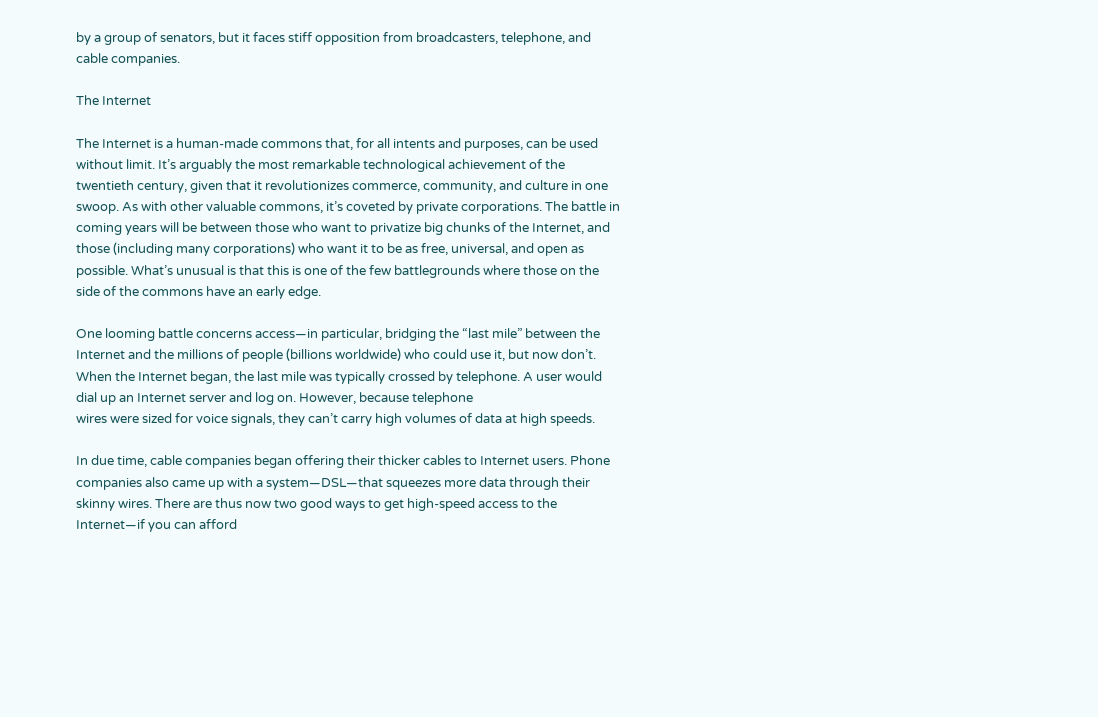by a group of senators, but it faces stiff opposition from broadcasters, telephone, and cable companies.

The Internet

The Internet is a human-made commons that, for all intents and purposes, can be used without limit. It’s arguably the most remarkable technological achievement of the twentieth century, given that it revolutionizes commerce, community, and culture in one swoop. As with other valuable commons, it’s coveted by private corporations. The battle in coming years will be between those who want to privatize big chunks of the Internet, and those (including many corporations) who want it to be as free, universal, and open as possible. What’s unusual is that this is one of the few battlegrounds where those on the side of the commons have an early edge.

One looming battle concerns access—in particular, bridging the “last mile” between the Internet and the millions of people (billions worldwide) who could use it, but now don’t. When the Internet began, the last mile was typically crossed by telephone. A user would dial up an Internet server and log on. However, because telephone
wires were sized for voice signals, they can’t carry high volumes of data at high speeds.

In due time, cable companies began offering their thicker cables to Internet users. Phone companies also came up with a system—DSL—that squeezes more data through their skinny wires. There are thus now two good ways to get high-speed access to the Internet—if you can afford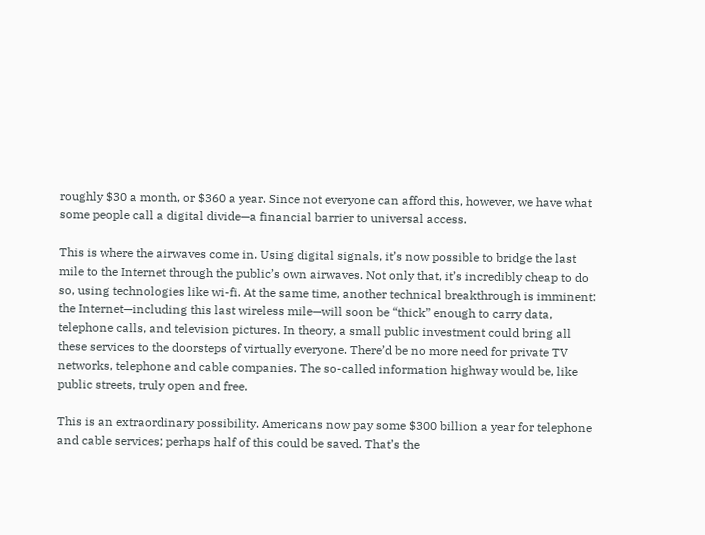roughly $30 a month, or $360 a year. Since not everyone can afford this, however, we have what some people call a digital divide—a financial barrier to universal access.

This is where the airwaves come in. Using digital signals, it’s now possible to bridge the last mile to the Internet through the public’s own airwaves. Not only that, it’s incredibly cheap to do so, using technologies like wi-fi. At the same time, another technical breakthrough is imminent: the Internet—including this last wireless mile—will soon be “thick” enough to carry data, telephone calls, and television pictures. In theory, a small public investment could bring all these services to the doorsteps of virtually everyone. There’d be no more need for private TV networks, telephone and cable companies. The so-called information highway would be, like public streets, truly open and free.

This is an extraordinary possibility. Americans now pay some $300 billion a year for telephone and cable services; perhaps half of this could be saved. That’s the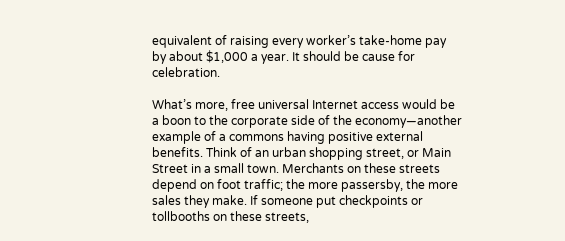equivalent of raising every worker’s take-home pay by about $1,000 a year. It should be cause for celebration.

What’s more, free universal Internet access would be a boon to the corporate side of the economy—another example of a commons having positive external benefits. Think of an urban shopping street, or Main Street in a small town. Merchants on these streets depend on foot traffic; the more passersby, the more sales they make. If someone put checkpoints or tollbooths on these streets,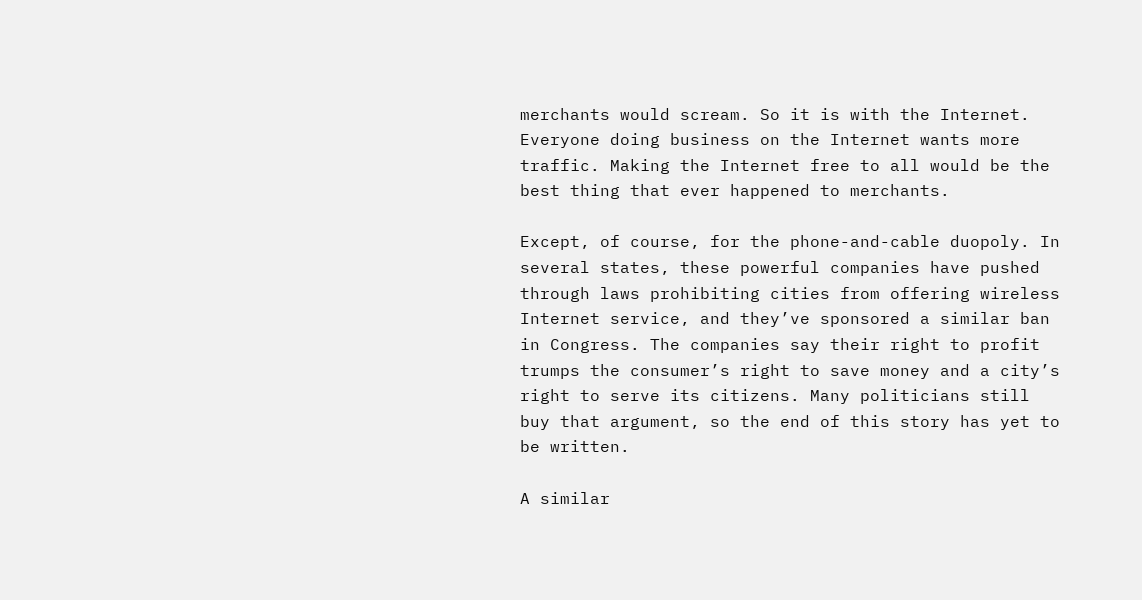merchants would scream. So it is with the Internet. Everyone doing business on the Internet wants more traffic. Making the Internet free to all would be the best thing that ever happened to merchants.

Except, of course, for the phone-and-cable duopoly. In several states, these powerful companies have pushed through laws prohibiting cities from offering wireless Internet service, and they’ve sponsored a similar ban in Congress. The companies say their right to profit trumps the consumer’s right to save money and a city’s right to serve its citizens. Many politicians still buy that argument, so the end of this story has yet to be written.

A similar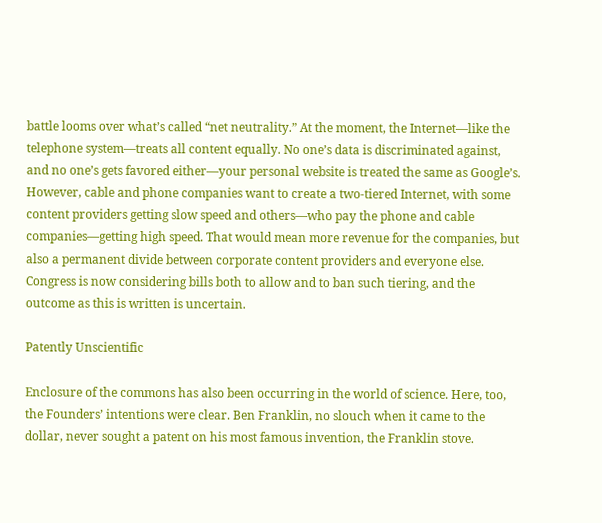battle looms over what’s called “net neutrality.” At the moment, the Internet—like the telephone system—treats all content equally. No one’s data is discriminated against, and no one’s gets favored either—your personal website is treated the same as Google’s. However, cable and phone companies want to create a two-tiered Internet, with some content providers getting slow speed and others—who pay the phone and cable companies—getting high speed. That would mean more revenue for the companies, but also a permanent divide between corporate content providers and everyone else. Congress is now considering bills both to allow and to ban such tiering, and the outcome as this is written is uncertain.

Patently Unscientific

Enclosure of the commons has also been occurring in the world of science. Here, too, the Founders’ intentions were clear. Ben Franklin, no slouch when it came to the dollar, never sought a patent on his most famous invention, the Franklin stove.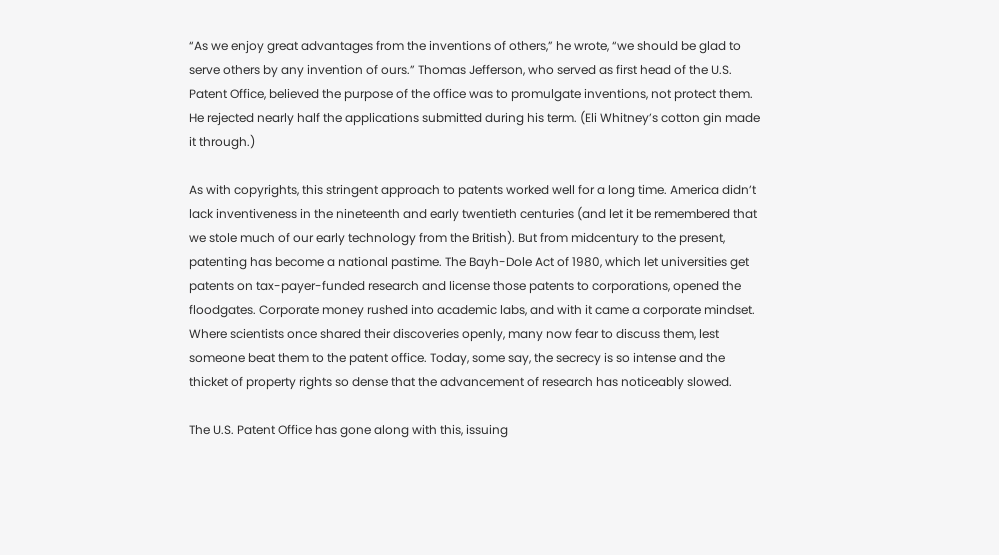“As we enjoy great advantages from the inventions of others,” he wrote, “we should be glad to serve others by any invention of ours.” Thomas Jefferson, who served as first head of the U.S. Patent Office, believed the purpose of the office was to promulgate inventions, not protect them. He rejected nearly half the applications submitted during his term. (Eli Whitney’s cotton gin made it through.)

As with copyrights, this stringent approach to patents worked well for a long time. America didn’t lack inventiveness in the nineteenth and early twentieth centuries (and let it be remembered that we stole much of our early technology from the British). But from midcentury to the present, patenting has become a national pastime. The Bayh-Dole Act of 1980, which let universities get patents on tax-payer-funded research and license those patents to corporations, opened the floodgates. Corporate money rushed into academic labs, and with it came a corporate mindset. Where scientists once shared their discoveries openly, many now fear to discuss them, lest someone beat them to the patent office. Today, some say, the secrecy is so intense and the thicket of property rights so dense that the advancement of research has noticeably slowed.

The U.S. Patent Office has gone along with this, issuing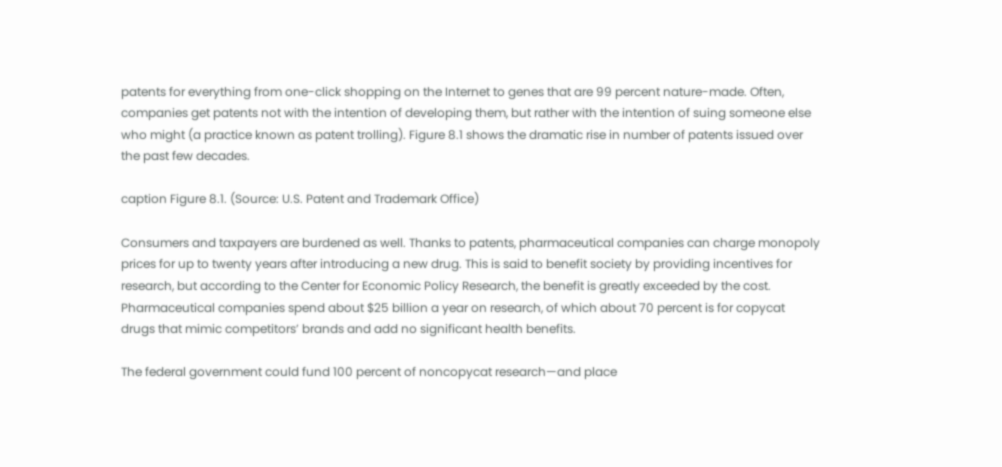patents for everything from one-click shopping on the Internet to genes that are 99 percent nature-made. Often, companies get patents not with the intention of developing them, but rather with the intention of suing someone else who might (a practice known as patent trolling). Figure 8.1 shows the dramatic rise in number of patents issued over the past few decades.

caption Figure 8.1. (Source: U.S. Patent and Trademark Office)

Consumers and taxpayers are burdened as well. Thanks to patents, pharmaceutical companies can charge monopoly prices for up to twenty years after introducing a new drug. This is said to benefit society by providing incentives for research, but according to the Center for Economic Policy Research, the benefit is greatly exceeded by the cost. Pharmaceutical companies spend about $25 billion a year on research, of which about 70 percent is for copycat drugs that mimic competitors’ brands and add no significant health benefits.

The federal government could fund 100 percent of noncopycat research—and place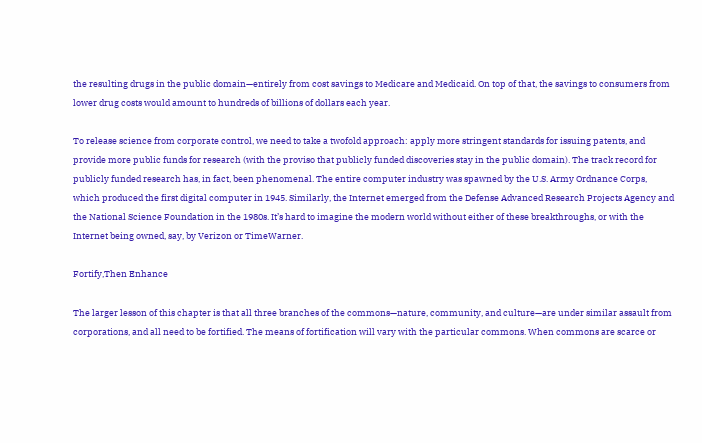the resulting drugs in the public domain—entirely from cost savings to Medicare and Medicaid. On top of that, the savings to consumers from lower drug costs would amount to hundreds of billions of dollars each year.

To release science from corporate control, we need to take a twofold approach: apply more stringent standards for issuing patents, and provide more public funds for research (with the proviso that publicly funded discoveries stay in the public domain). The track record for publicly funded research has, in fact, been phenomenal. The entire computer industry was spawned by the U.S. Army Ordnance Corps, which produced the first digital computer in 1945. Similarly, the Internet emerged from the Defense Advanced Research Projects Agency and the National Science Foundation in the 1980s. It’s hard to imagine the modern world without either of these breakthroughs, or with the Internet being owned, say, by Verizon or TimeWarner.

Fortify,Then Enhance

The larger lesson of this chapter is that all three branches of the commons—nature, community, and culture—are under similar assault from corporations, and all need to be fortified. The means of fortification will vary with the particular commons. When commons are scarce or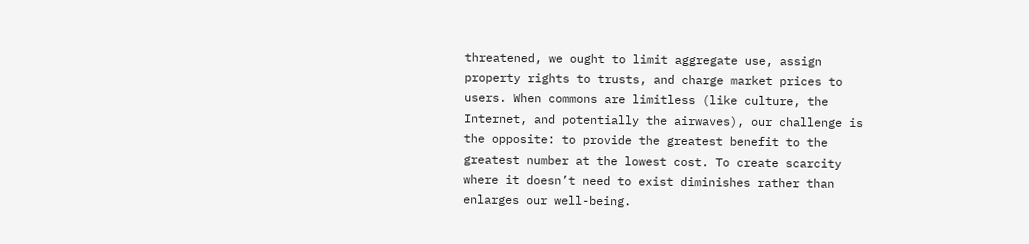threatened, we ought to limit aggregate use, assign property rights to trusts, and charge market prices to users. When commons are limitless (like culture, the Internet, and potentially the airwaves), our challenge is the opposite: to provide the greatest benefit to the greatest number at the lowest cost. To create scarcity where it doesn’t need to exist diminishes rather than enlarges our well-being.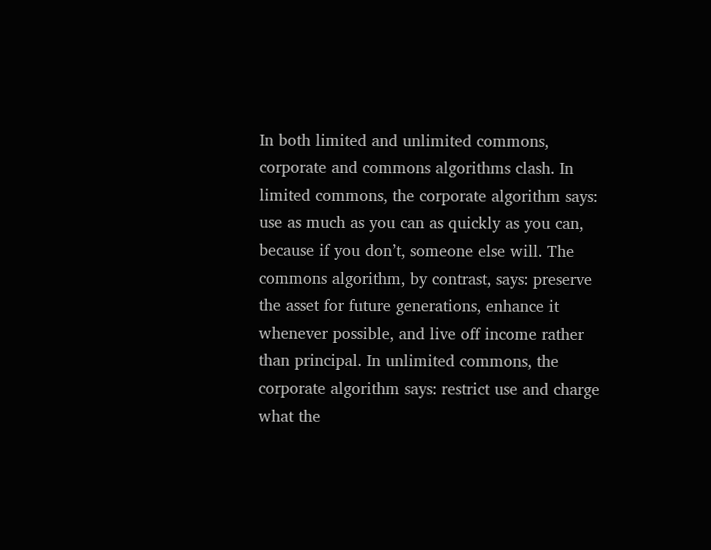In both limited and unlimited commons, corporate and commons algorithms clash. In limited commons, the corporate algorithm says: use as much as you can as quickly as you can, because if you don’t, someone else will. The commons algorithm, by contrast, says: preserve the asset for future generations, enhance it whenever possible, and live off income rather than principal. In unlimited commons, the corporate algorithm says: restrict use and charge what the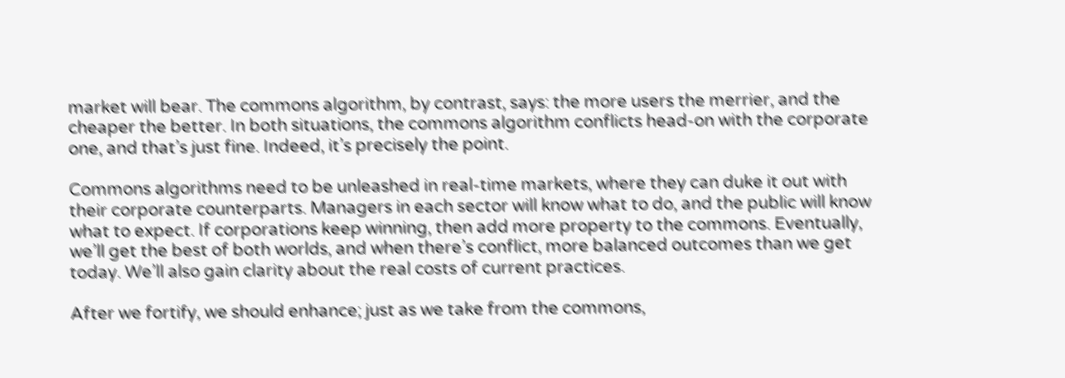market will bear. The commons algorithm, by contrast, says: the more users the merrier, and the cheaper the better. In both situations, the commons algorithm conflicts head-on with the corporate one, and that’s just fine. Indeed, it’s precisely the point.

Commons algorithms need to be unleashed in real-time markets, where they can duke it out with their corporate counterparts. Managers in each sector will know what to do, and the public will know what to expect. If corporations keep winning, then add more property to the commons. Eventually, we’ll get the best of both worlds, and when there’s conflict, more balanced outcomes than we get today. We’ll also gain clarity about the real costs of current practices.

After we fortify, we should enhance; just as we take from the commons,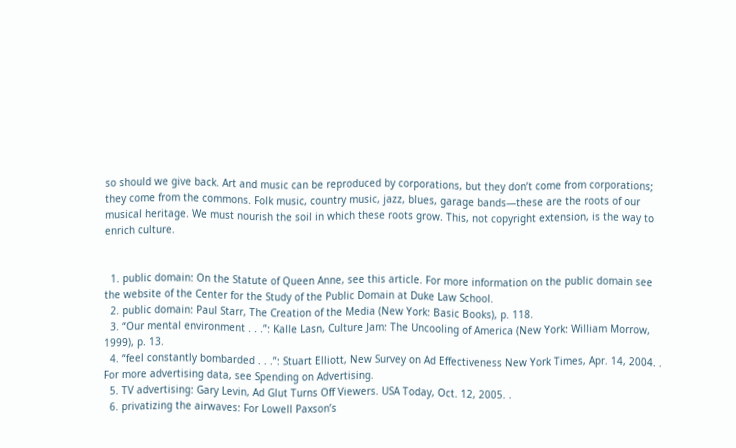so should we give back. Art and music can be reproduced by corporations, but they don’t come from corporations; they come from the commons. Folk music, country music, jazz, blues, garage bands—these are the roots of our musical heritage. We must nourish the soil in which these roots grow. This, not copyright extension, is the way to enrich culture.


  1. public domain: On the Statute of Queen Anne, see this article. For more information on the public domain see the website of the Center for the Study of the Public Domain at Duke Law School.
  2. public domain: Paul Starr, The Creation of the Media (New York: Basic Books), p. 118.
  3. “Our mental environment . . .”: Kalle Lasn, Culture Jam: The Uncooling of America (New York: William Morrow, 1999), p. 13.
  4. “feel constantly bombarded . . .”: Stuart Elliott, New Survey on Ad Effectiveness New York Times, Apr. 14, 2004. . For more advertising data, see Spending on Advertising.
  5. TV advertising: Gary Levin, Ad Glut Turns Off Viewers. USA Today, Oct. 12, 2005. .
  6. privatizing the airwaves: For Lowell Paxson’s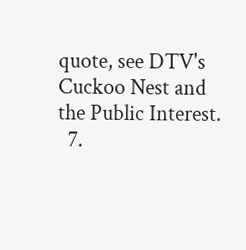quote, see DTV's Cuckoo Nest and the Public Interest.
  7.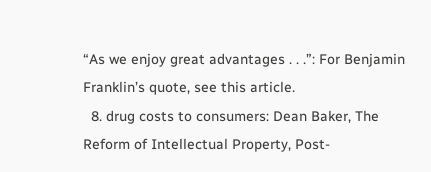“As we enjoy great advantages . . .”: For Benjamin Franklin’s quote, see this article.
  8. drug costs to consumers: Dean Baker, The Reform of Intellectual Property, Post-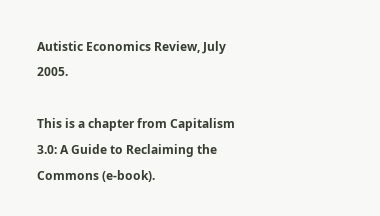Autistic Economics Review, July 2005.

This is a chapter from Capitalism 3.0: A Guide to Reclaiming the Commons (e-book).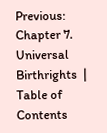Previous: Chapter 7. Universal Birthrights  |  Table of Contents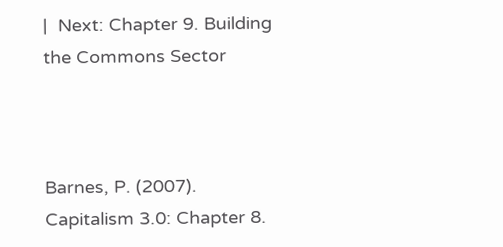|  Next: Chapter 9. Building the Commons Sector



Barnes, P. (2007). Capitalism 3.0: Chapter 8.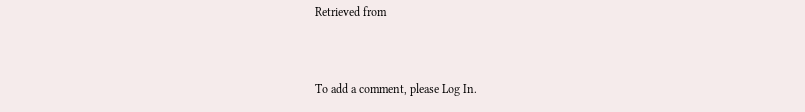Retrieved from


To add a comment, please Log In.